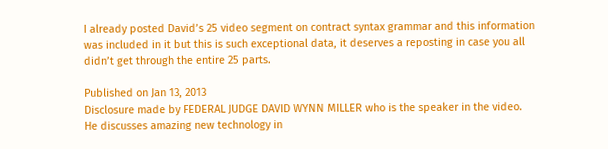I already posted David’s 25 video segment on contract syntax grammar and this information was included in it but this is such exceptional data, it deserves a reposting in case you all didn’t get through the entire 25 parts.

Published on Jan 13, 2013
Disclosure made by FEDERAL JUDGE DAVID WYNN MILLER who is the speaker in the video. He discusses amazing new technology in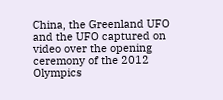China, the Greenland UFO and the UFO captured on video over the opening ceremony of the 2012 Olympics